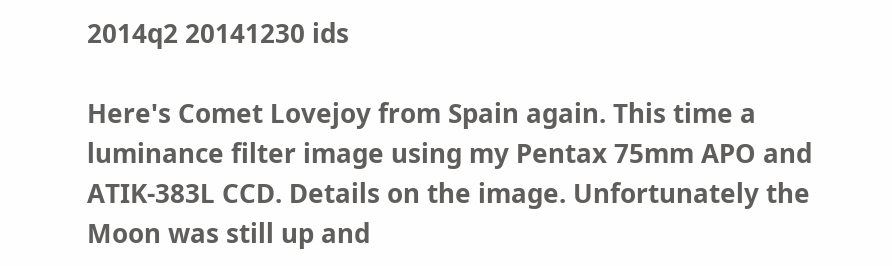2014q2 20141230 ids

Here's Comet Lovejoy from Spain again. This time a luminance filter image using my Pentax 75mm APO and ATIK-383L CCD. Details on the image. Unfortunately the Moon was still up and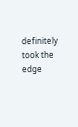definitely took the edge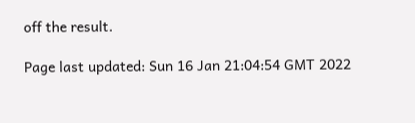off the result.

Page last updated: Sun 16 Jan 21:04:54 GMT 2022